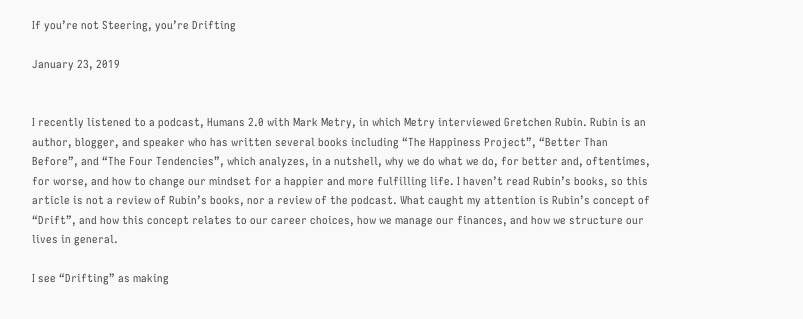If you’re not Steering, you’re Drifting

January 23, 2019


I recently listened to a podcast, Humans 2.0 with Mark Metry, in which Metry interviewed Gretchen Rubin. Rubin is an author, blogger, and speaker who has written several books including “The Happiness Project”, “Better Than Before”, and “The Four Tendencies”, which analyzes, in a nutshell, why we do what we do, for better and, oftentimes, for worse, and how to change our mindset for a happier and more fulfilling life. I haven’t read Rubin’s books, so this article is not a review of Rubin’s books, nor a review of the podcast. What caught my attention is Rubin’s concept of “Drift”, and how this concept relates to our career choices, how we manage our finances, and how we structure our lives in general.

I see “Drifting” as making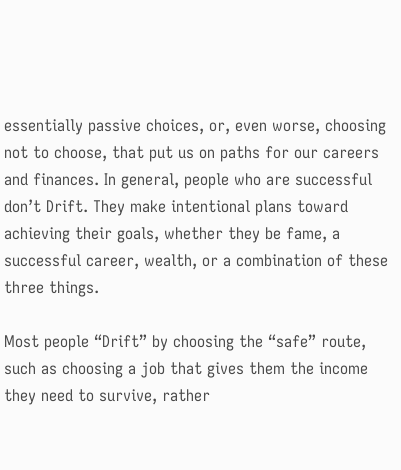essentially passive choices, or, even worse, choosing not to choose, that put us on paths for our careers and finances. In general, people who are successful don’t Drift. They make intentional plans toward achieving their goals, whether they be fame, a successful career, wealth, or a combination of these three things.

Most people “Drift” by choosing the “safe” route, such as choosing a job that gives them the income they need to survive, rather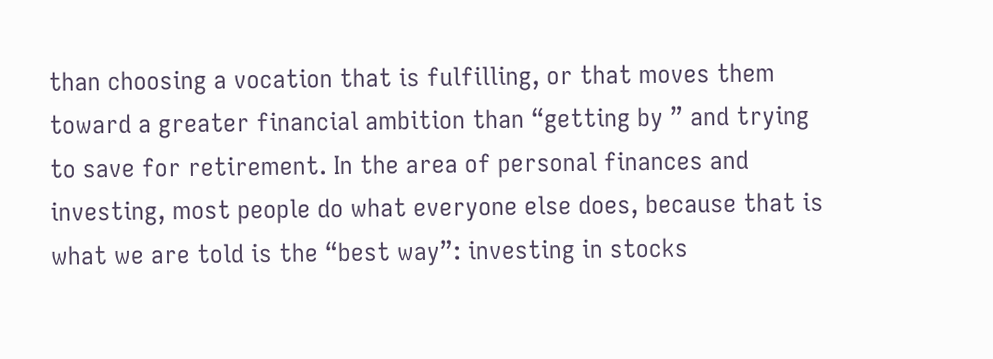than choosing a vocation that is fulfilling, or that moves them toward a greater financial ambition than “getting by ” and trying to save for retirement. In the area of personal finances and investing, most people do what everyone else does, because that is what we are told is the “best way”: investing in stocks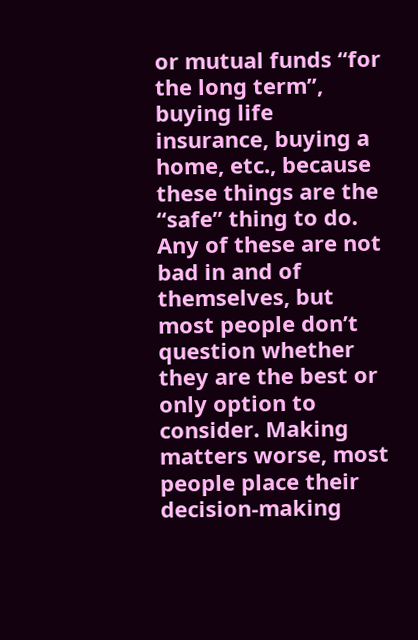or mutual funds “for the long term”, buying life insurance, buying a home, etc., because these things are the “safe” thing to do. Any of these are not bad in and of themselves, but most people don’t question whether they are the best or only option to consider. Making matters worse, most people place their decision-making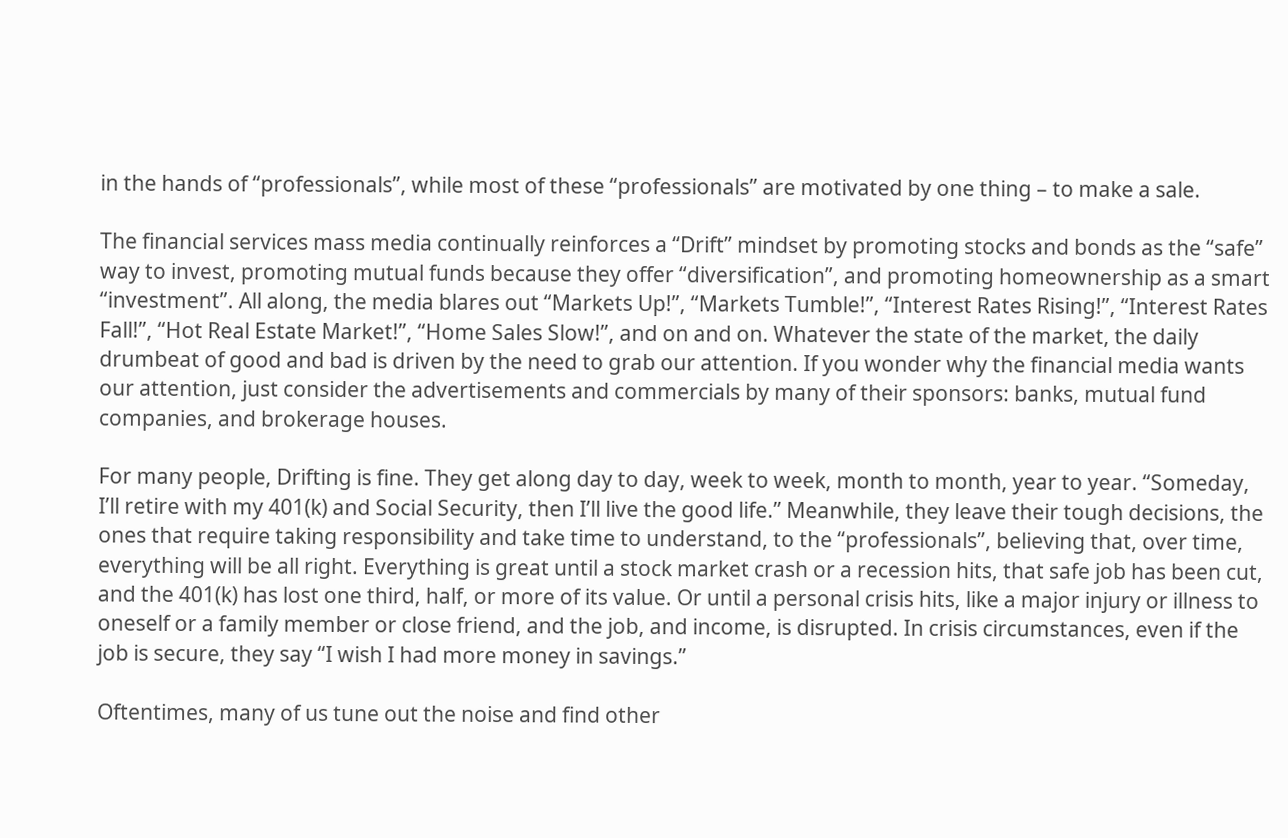in the hands of “professionals”, while most of these “professionals” are motivated by one thing – to make a sale.

The financial services mass media continually reinforces a “Drift” mindset by promoting stocks and bonds as the “safe” way to invest, promoting mutual funds because they offer “diversification”, and promoting homeownership as a smart “investment”. All along, the media blares out “Markets Up!”, “Markets Tumble!”, “Interest Rates Rising!”, “Interest Rates Fall!”, “Hot Real Estate Market!”, “Home Sales Slow!”, and on and on. Whatever the state of the market, the daily drumbeat of good and bad is driven by the need to grab our attention. If you wonder why the financial media wants our attention, just consider the advertisements and commercials by many of their sponsors: banks, mutual fund companies, and brokerage houses.

For many people, Drifting is fine. They get along day to day, week to week, month to month, year to year. “Someday, I’ll retire with my 401(k) and Social Security, then I’ll live the good life.” Meanwhile, they leave their tough decisions, the ones that require taking responsibility and take time to understand, to the “professionals”, believing that, over time, everything will be all right. Everything is great until a stock market crash or a recession hits, that safe job has been cut, and the 401(k) has lost one third, half, or more of its value. Or until a personal crisis hits, like a major injury or illness to oneself or a family member or close friend, and the job, and income, is disrupted. In crisis circumstances, even if the job is secure, they say “I wish I had more money in savings.”

Oftentimes, many of us tune out the noise and find other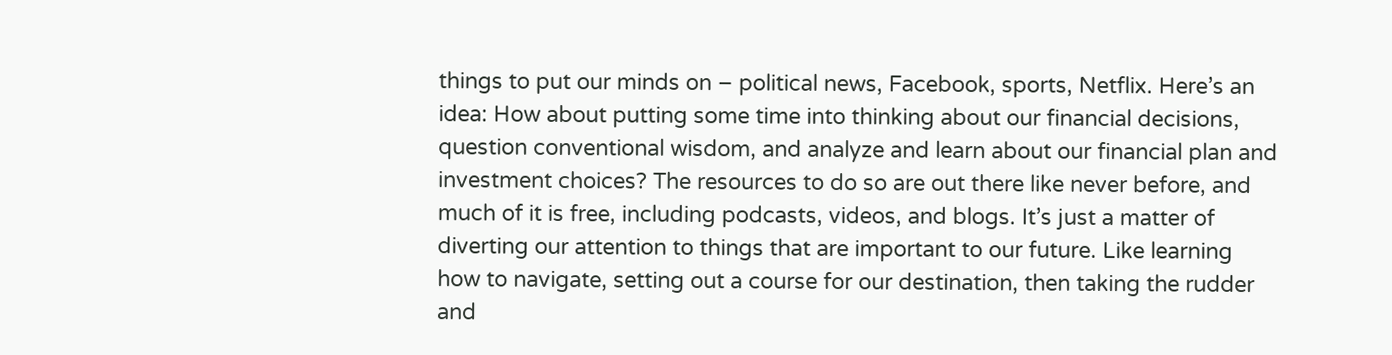things to put our minds on – political news, Facebook, sports, Netflix. Here’s an idea: How about putting some time into thinking about our financial decisions, question conventional wisdom, and analyze and learn about our financial plan and investment choices? The resources to do so are out there like never before, and much of it is free, including podcasts, videos, and blogs. It’s just a matter of diverting our attention to things that are important to our future. Like learning how to navigate, setting out a course for our destination, then taking the rudder and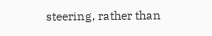steering, rather than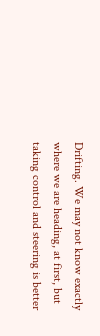Drifting. We may not know exactly where we are heading, at first, but taking control and steering is better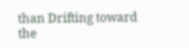than Drifting toward the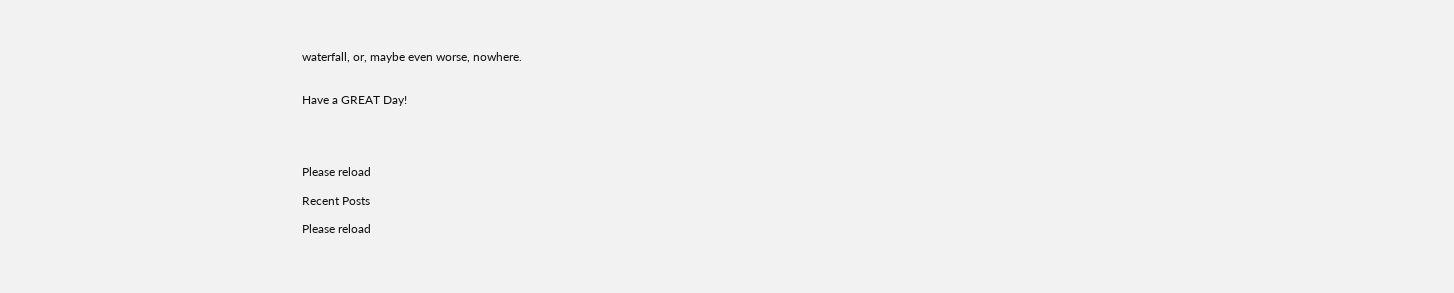waterfall, or, maybe even worse, nowhere.


Have a GREAT Day!




Please reload

Recent Posts

Please reload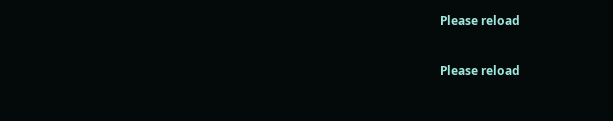Please reload


Please reload